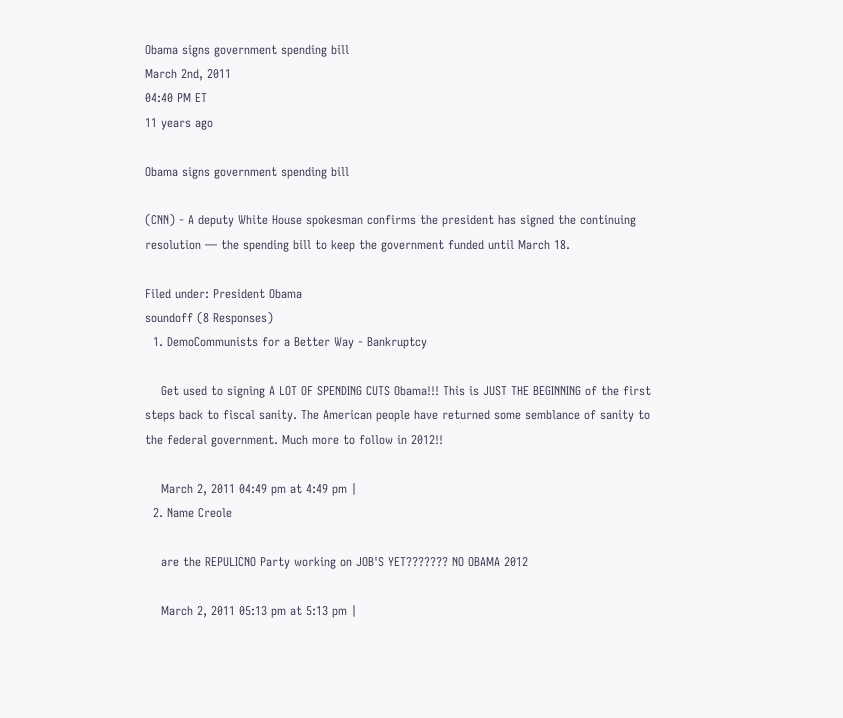Obama signs government spending bill
March 2nd, 2011
04:40 PM ET
11 years ago

Obama signs government spending bill

(CNN) - A deputy White House spokesman confirms the president has signed the continuing resolution — the spending bill to keep the government funded until March 18.

Filed under: President Obama
soundoff (8 Responses)
  1. DemoCommunists for a Better Way - Bankruptcy

    Get used to signing A LOT OF SPENDING CUTS Obama!!! This is JUST THE BEGINNING of the first steps back to fiscal sanity. The American people have returned some semblance of sanity to the federal government. Much more to follow in 2012!!

    March 2, 2011 04:49 pm at 4:49 pm |
  2. Name Creole

    are the REPULICNO Party working on JOB'S YET??????? NO OBAMA 2012

    March 2, 2011 05:13 pm at 5:13 pm |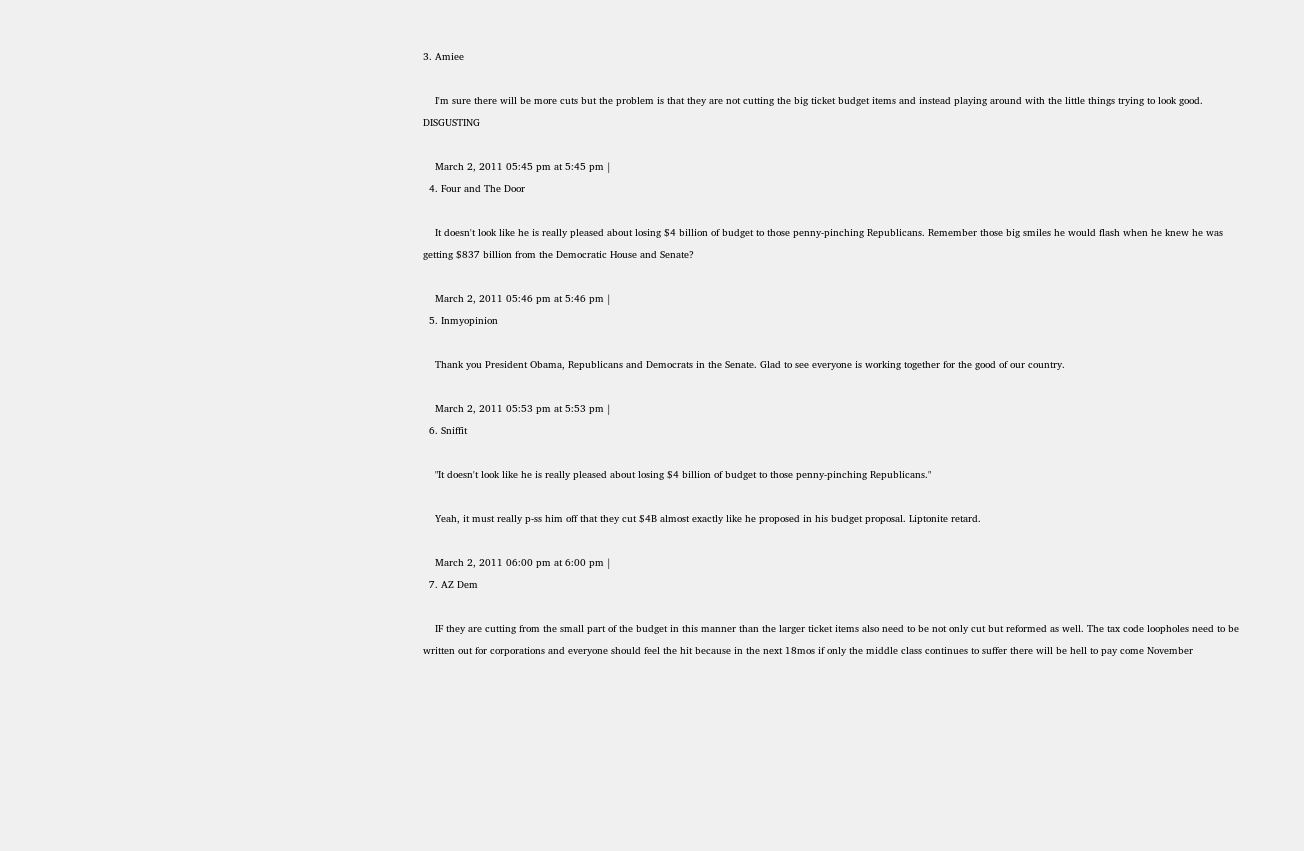3. Amiee

    I'm sure there will be more cuts but the problem is that they are not cutting the big ticket budget items and instead playing around with the little things trying to look good. DISGUSTING

    March 2, 2011 05:45 pm at 5:45 pm |
  4. Four and The Door

    It doesn't look like he is really pleased about losing $4 billion of budget to those penny-pinching Republicans. Remember those big smiles he would flash when he knew he was getting $837 billion from the Democratic House and Senate?

    March 2, 2011 05:46 pm at 5:46 pm |
  5. Inmyopinion

    Thank you President Obama, Republicans and Democrats in the Senate. Glad to see everyone is working together for the good of our country.

    March 2, 2011 05:53 pm at 5:53 pm |
  6. Sniffit

    "It doesn't look like he is really pleased about losing $4 billion of budget to those penny-pinching Republicans."

    Yeah, it must really p-ss him off that they cut $4B almost exactly like he proposed in his budget proposal. Liptonite retard.

    March 2, 2011 06:00 pm at 6:00 pm |
  7. AZ Dem

    IF they are cutting from the small part of the budget in this manner than the larger ticket items also need to be not only cut but reformed as well. The tax code loopholes need to be written out for corporations and everyone should feel the hit because in the next 18mos if only the middle class continues to suffer there will be hell to pay come November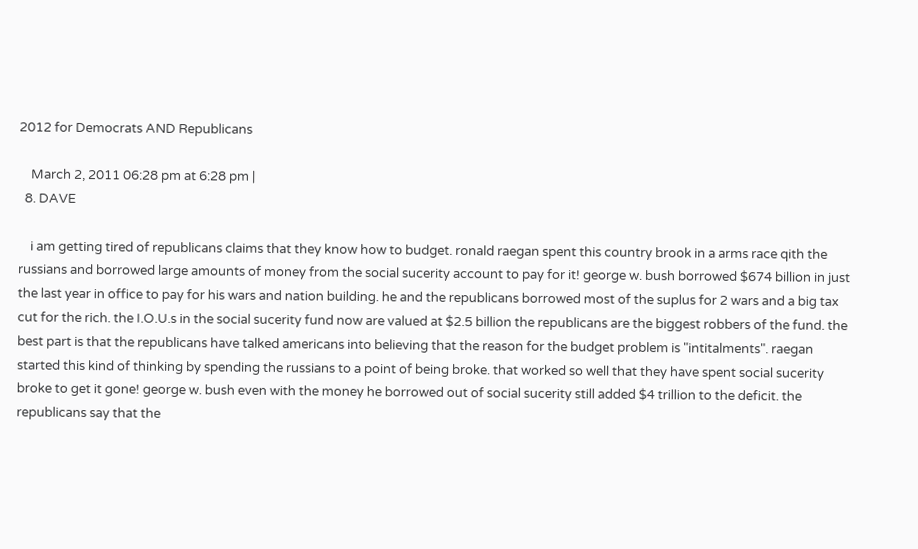2012 for Democrats AND Republicans

    March 2, 2011 06:28 pm at 6:28 pm |
  8. DAVE

    i am getting tired of republicans claims that they know how to budget. ronald raegan spent this country brook in a arms race qith the russians and borrowed large amounts of money from the social sucerity account to pay for it! george w. bush borrowed $674 billion in just the last year in office to pay for his wars and nation building. he and the republicans borrowed most of the suplus for 2 wars and a big tax cut for the rich. the I.O.U.s in the social sucerity fund now are valued at $2.5 billion the republicans are the biggest robbers of the fund. the best part is that the republicans have talked americans into believing that the reason for the budget problem is "intitalments". raegan started this kind of thinking by spending the russians to a point of being broke. that worked so well that they have spent social sucerity broke to get it gone! george w. bush even with the money he borrowed out of social sucerity still added $4 trillion to the deficit. the republicans say that the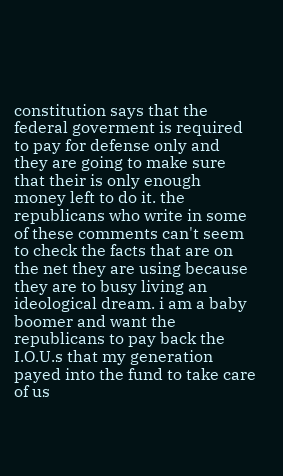constitution says that the federal goverment is required to pay for defense only and they are going to make sure that their is only enough money left to do it. the republicans who write in some of these comments can't seem to check the facts that are on the net they are using because they are to busy living an ideological dream. i am a baby boomer and want the republicans to pay back the I.O.U.s that my generation payed into the fund to take care of us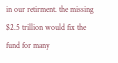in our retirment. the missing $2.5 trillion would fix the fund for many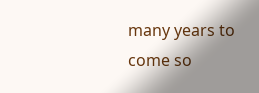many years to come so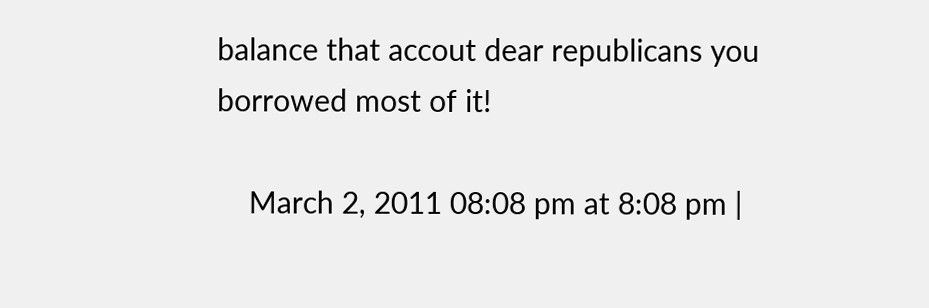balance that accout dear republicans you borrowed most of it!

    March 2, 2011 08:08 pm at 8:08 pm |